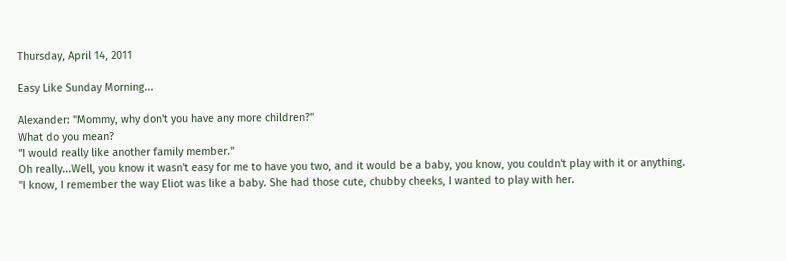Thursday, April 14, 2011

Easy Like Sunday Morning...

Alexander: "Mommy, why don't you have any more children?"
What do you mean?
"I would really like another family member."
Oh really...Well, you know it wasn't easy for me to have you two, and it would be a baby, you know, you couldn't play with it or anything.
"I know, I remember the way Eliot was like a baby. She had those cute, chubby cheeks, I wanted to play with her.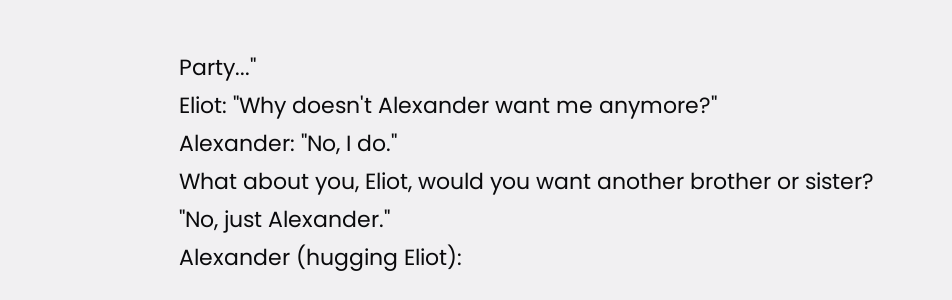Party..."
Eliot: "Why doesn't Alexander want me anymore?"
Alexander: "No, I do."
What about you, Eliot, would you want another brother or sister?
"No, just Alexander."
Alexander (hugging Eliot):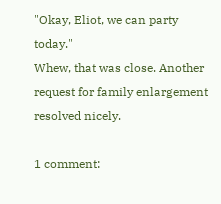"Okay, Eliot, we can party today."
Whew, that was close. Another request for family enlargement resolved nicely.

1 comment: